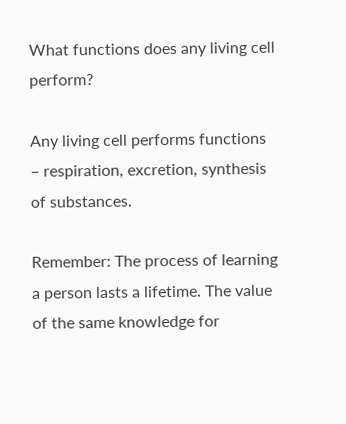What functions does any living cell perform?

Any living cell performs functions – respiration, excretion, synthesis of substances.

Remember: The process of learning a person lasts a lifetime. The value of the same knowledge for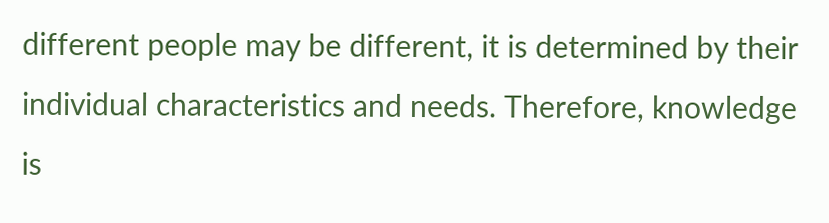different people may be different, it is determined by their individual characteristics and needs. Therefore, knowledge is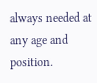always needed at any age and position.